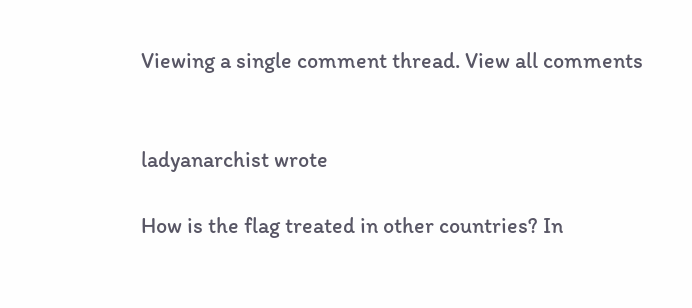Viewing a single comment thread. View all comments


ladyanarchist wrote

How is the flag treated in other countries? In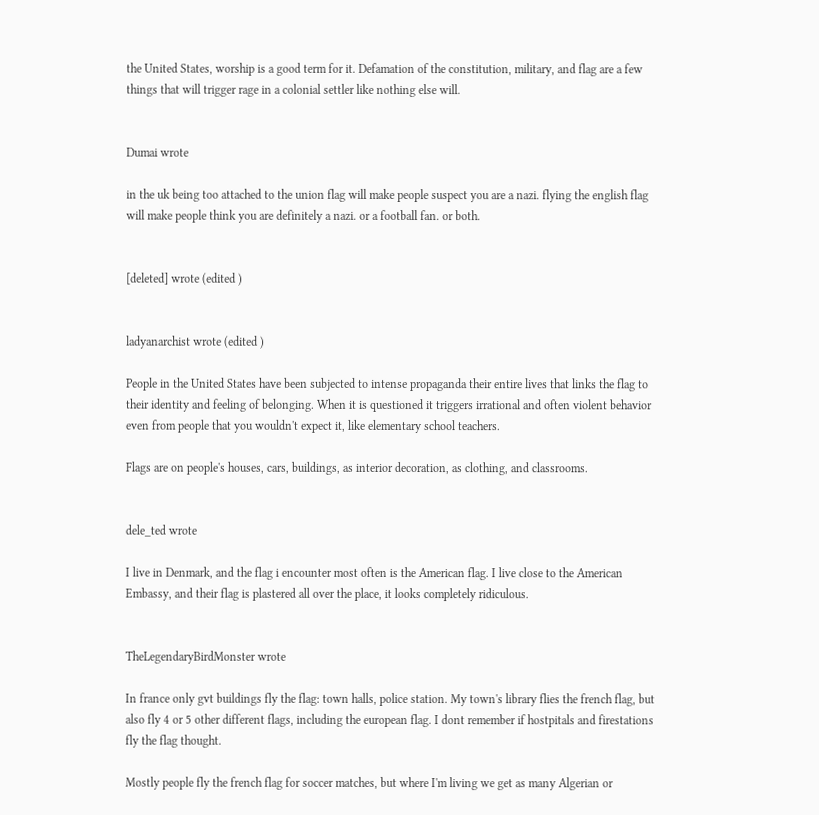the United States, worship is a good term for it. Defamation of the constitution, military, and flag are a few things that will trigger rage in a colonial settler like nothing else will.


Dumai wrote

in the uk being too attached to the union flag will make people suspect you are a nazi. flying the english flag will make people think you are definitely a nazi. or a football fan. or both.


[deleted] wrote (edited )


ladyanarchist wrote (edited )

People in the United States have been subjected to intense propaganda their entire lives that links the flag to their identity and feeling of belonging. When it is questioned it triggers irrational and often violent behavior even from people that you wouldn't expect it, like elementary school teachers.

Flags are on people's houses, cars, buildings, as interior decoration, as clothing, and classrooms.


dele_ted wrote

I live in Denmark, and the flag i encounter most often is the American flag. I live close to the American Embassy, and their flag is plastered all over the place, it looks completely ridiculous.


TheLegendaryBirdMonster wrote

In france only gvt buildings fly the flag: town halls, police station. My town's library flies the french flag, but also fly 4 or 5 other different flags, including the european flag. I dont remember if hostpitals and firestations fly the flag thought.

Mostly people fly the french flag for soccer matches, but where I'm living we get as many Algerian or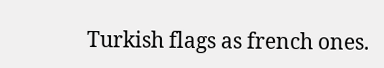Turkish flags as french ones.